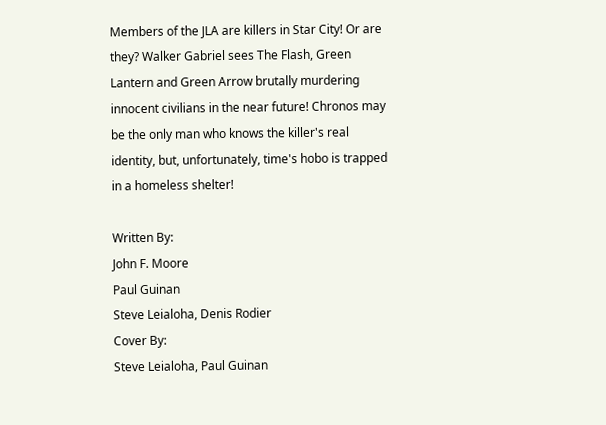Members of the JLA are killers in Star City! Or are they? Walker Gabriel sees The Flash, Green Lantern and Green Arrow brutally murdering innocent civilians in the near future! Chronos may be the only man who knows the killer's real identity, but, unfortunately, time's hobo is trapped in a homeless shelter!

Written By:
John F. Moore
Paul Guinan
Steve Leialoha, Denis Rodier
Cover By:
Steve Leialoha, Paul Guinan